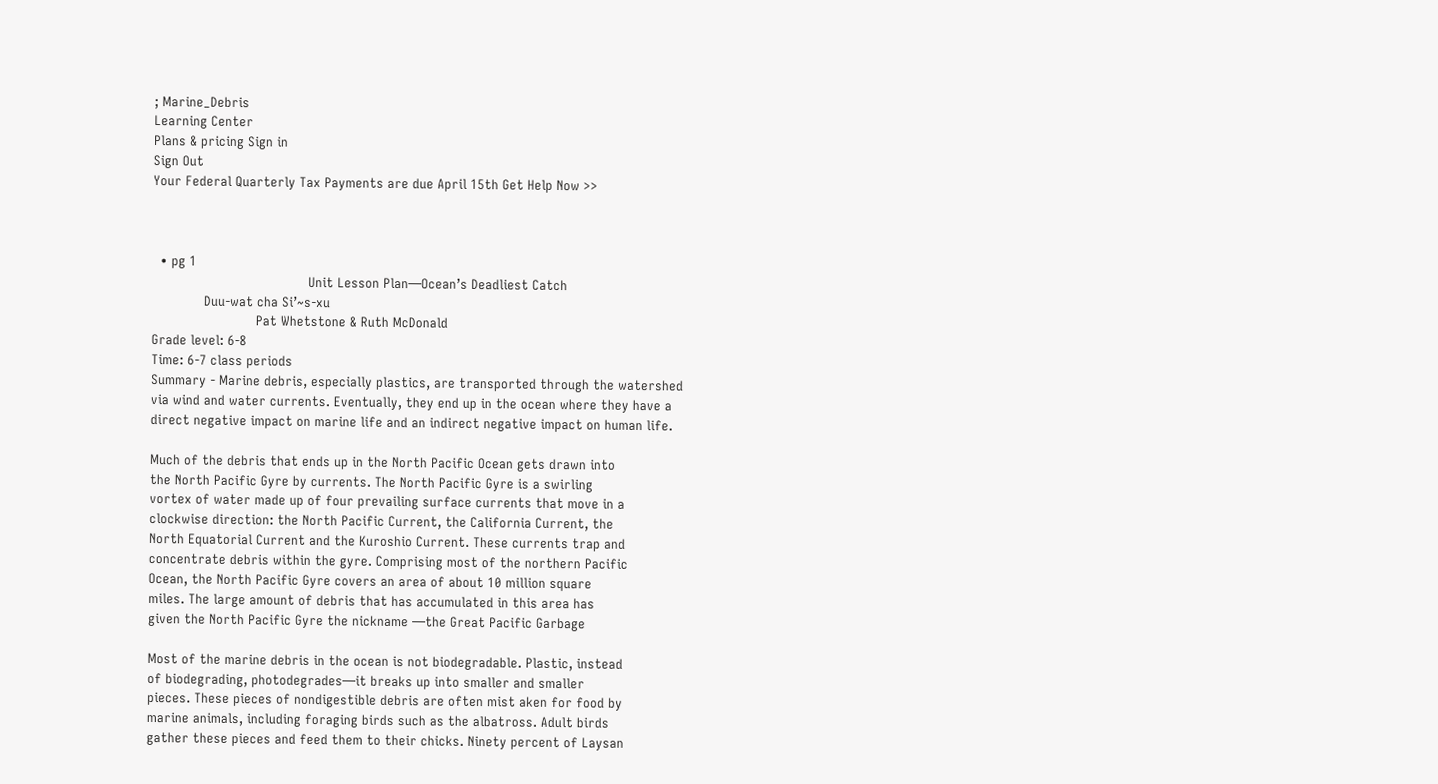; Marine_Debris
Learning Center
Plans & pricing Sign in
Sign Out
Your Federal Quarterly Tax Payments are due April 15th Get Help Now >>



  • pg 1
                                       Unit Lesson Plan—Ocean’s Deadliest Catch
             Duu-wat cha Si’~s-xu
                          Pat Whetstone & Ruth McDonald
Grade level: 6-8
Time: 6-7 class periods
Summary - Marine debris, especially plastics, are transported through the watershed
via wind and water currents. Eventually, they end up in the ocean where they have a
direct negative impact on marine life and an indirect negative impact on human life.

Much of the debris that ends up in the North Pacific Ocean gets drawn into
the North Pacific Gyre by currents. The North Pacific Gyre is a swirling
vortex of water made up of four prevailing surface currents that move in a
clockwise direction: the North Pacific Current, the California Current, the
North Equatorial Current and the Kuroshio Current. These currents trap and
concentrate debris within the gyre. Comprising most of the northern Pacific
Ocean, the North Pacific Gyre covers an area of about 10 million square
miles. The large amount of debris that has accumulated in this area has
given the North Pacific Gyre the nickname ―the Great Pacific Garbage

Most of the marine debris in the ocean is not biodegradable. Plastic, instead
of biodegrading, photodegrades—it breaks up into smaller and smaller
pieces. These pieces of nondigestible debris are often mist aken for food by
marine animals, including foraging birds such as the albatross. Adult birds
gather these pieces and feed them to their chicks. Ninety percent of Laysan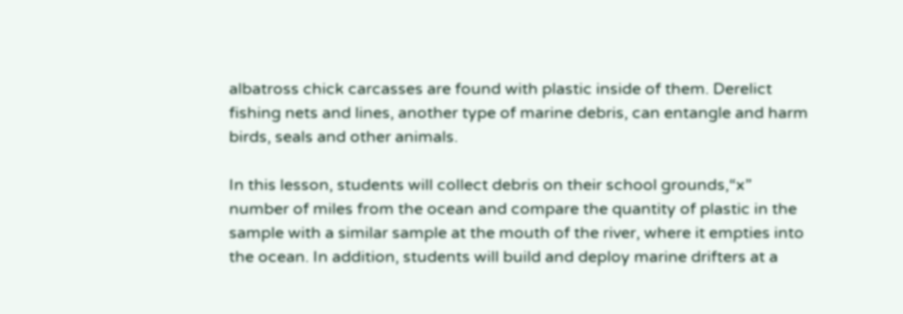albatross chick carcasses are found with plastic inside of them. Derelict
fishing nets and lines, another type of marine debris, can entangle and harm
birds, seals and other animals.

In this lesson, students will collect debris on their school grounds,“x”
number of miles from the ocean and compare the quantity of plastic in the
sample with a similar sample at the mouth of the river, where it empties into
the ocean. In addition, students will build and deploy marine drifters at a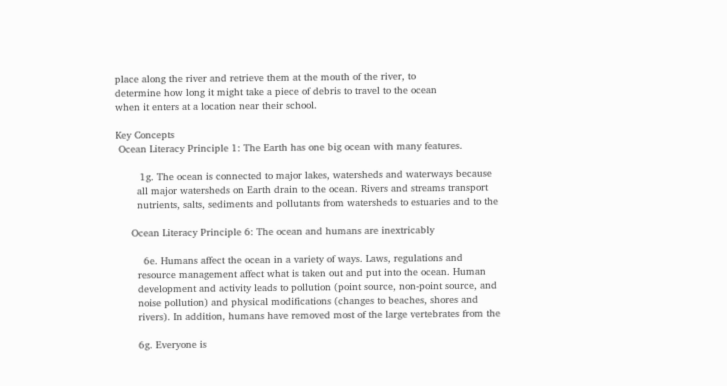place along the river and retrieve them at the mouth of the river, to
determine how long it might take a piece of debris to travel to the ocean
when it enters at a location near their school.

Key Concepts
 Ocean Literacy Principle 1: The Earth has one big ocean with many features.

        1g. The ocean is connected to major lakes, watersheds and waterways because
       all major watersheds on Earth drain to the ocean. Rivers and streams transport
       nutrients, salts, sediments and pollutants from watersheds to estuaries and to the

     Ocean Literacy Principle 6: The ocean and humans are inextricably

         6e. Humans affect the ocean in a variety of ways. Laws, regulations and
       resource management affect what is taken out and put into the ocean. Human
       development and activity leads to pollution (point source, non-point source, and
       noise pollution) and physical modifications (changes to beaches, shores and
       rivers). In addition, humans have removed most of the large vertebrates from the

       6g. Everyone is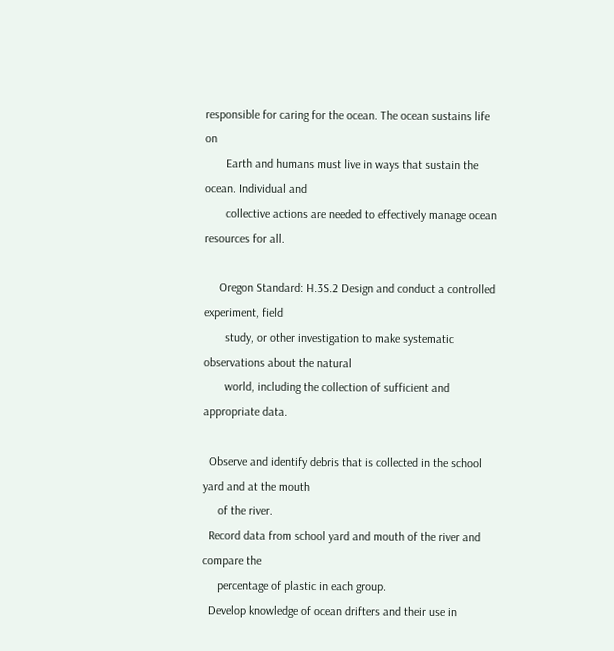responsible for caring for the ocean. The ocean sustains life on
       Earth and humans must live in ways that sustain the ocean. Individual and
       collective actions are needed to effectively manage ocean resources for all.

     Oregon Standard: H.3S.2 Design and conduct a controlled experiment, field
       study, or other investigation to make systematic observations about the natural
       world, including the collection of sufficient and appropriate data.

  Observe and identify debris that is collected in the school yard and at the mouth
     of the river.
  Record data from school yard and mouth of the river and compare the
     percentage of plastic in each group.
  Develop knowledge of ocean drifters and their use in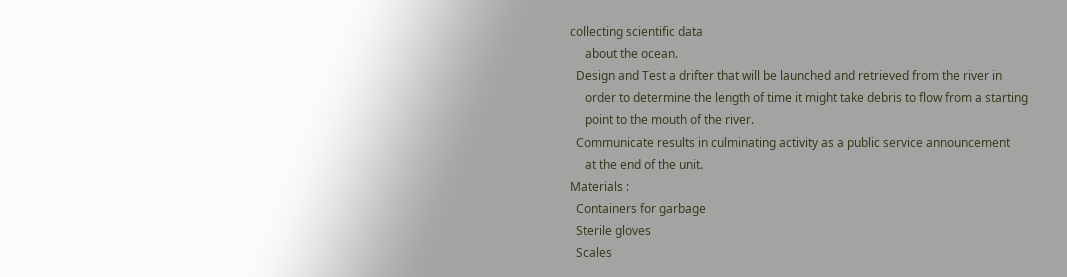collecting scientific data
     about the ocean.
  Design and Test a drifter that will be launched and retrieved from the river in
     order to determine the length of time it might take debris to flow from a starting
     point to the mouth of the river.
  Communicate results in culminating activity as a public service announcement
     at the end of the unit.
Materials :
  Containers for garbage
  Sterile gloves
  Scales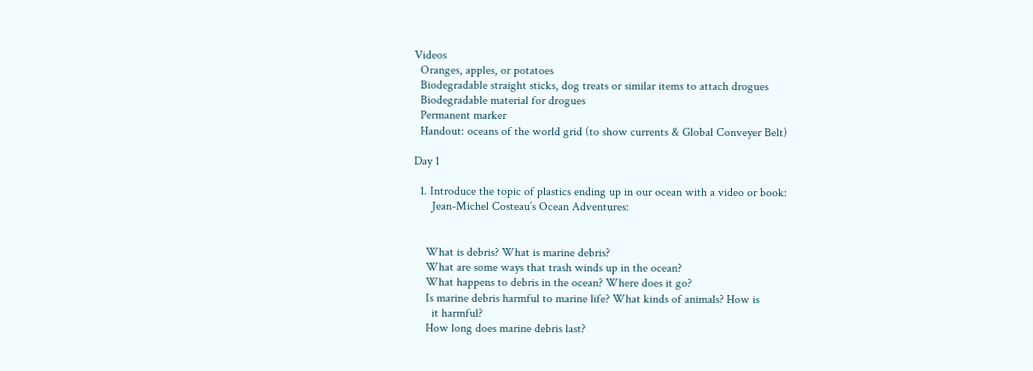Videos
  Oranges, apples, or potatoes
  Biodegradable straight sticks, dog treats or similar items to attach drogues
  Biodegradable material for drogues
  Permanent marker
  Handout: oceans of the world grid (to show currents & Global Conveyer Belt)

Day 1

  1. Introduce the topic of plastics ending up in our ocean with a video or book:
      Jean-Michel Costeau’s Ocean Adventures:


    What is debris? What is marine debris?
    What are some ways that trash winds up in the ocean?
    What happens to debris in the ocean? Where does it go?
    Is marine debris harmful to marine life? What kinds of animals? How is
      it harmful?
    How long does marine debris last?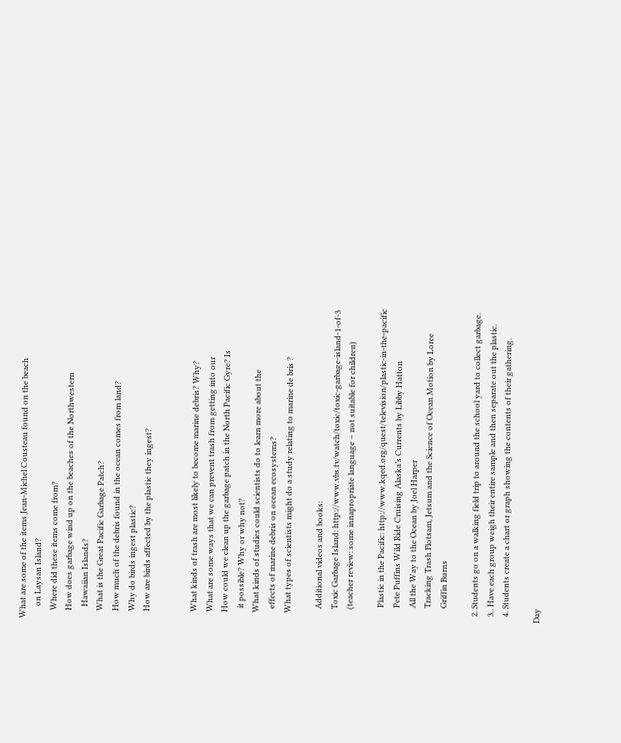What are some of the items Jean-Michel Cousteau found on the beach
      on Laysan Island?
    Where did these items come from?
    How does garbage wind up on the beaches of the Northwestern
      Hawaiian Islands?
    What is the Great Pacific Garbage Patch?
    How much of the debris found in the ocean comes from land?
    Why do birds ingest plastic?
    How are birds affected by the plastic they ingest?


    What kinds of trash are most likely to become marine debris? Why?
    What are some ways that we can prevent trash from getting into our
    How could we clean up the garbage patch in the North Pacific Gyre? Is
      it possible? Why or why not?
    What kinds of studies could scientists do to learn more about the
      effects of marine debris on ocean ecosystems?
    What types of scientists might do a study relating to marine de bris ?

      Additional videos and books:
      Toxic Garbage Island: http://www.vbs.tv/watch/toxic/toxic-garbage-island-1-of-3
      (teacher review: some innapropriate language – not suitable for children)

       Plastic in the Pacific: http://www.kqed.org/quest/television/plastic-in-the-pacific
       Pete Puffins Wild Ride Cruising Alaska’s Currents by Libby Hatton
       All the Way to the Ocean by Joel Harper
       Tracking Trash Flotsam, Jetsum and the Science of Ocean Motion by Loree
       Griffin Burns

   2. Students go on a walking field trip to around the school yard to collect garbage.
   3.. Have each group weigh their entire sample and then separate out the plastic.
   4. Students create a chart or graph showing the contents of their gathering.

Day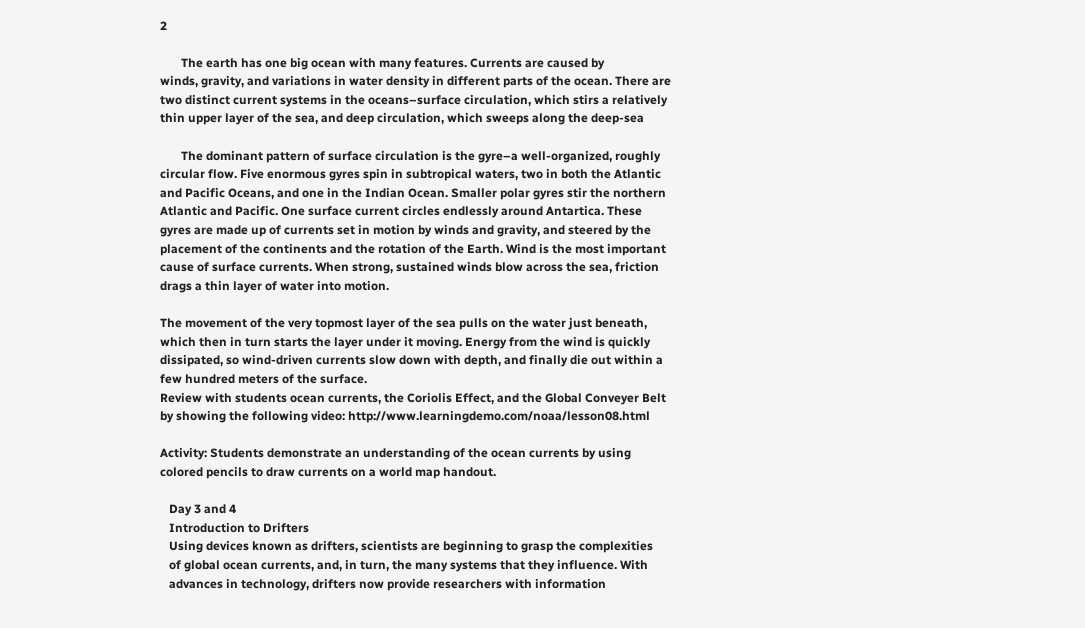2

       The earth has one big ocean with many features. Currents are caused by
winds, gravity, and variations in water density in different parts of the ocean. There are
two distinct current systems in the oceans–surface circulation, which stirs a relatively
thin upper layer of the sea, and deep circulation, which sweeps along the deep-sea

       The dominant pattern of surface circulation is the gyre–a well-organized, roughly
circular flow. Five enormous gyres spin in subtropical waters, two in both the Atlantic
and Pacific Oceans, and one in the Indian Ocean. Smaller polar gyres stir the northern
Atlantic and Pacific. One surface current circles endlessly around Antartica. These
gyres are made up of currents set in motion by winds and gravity, and steered by the
placement of the continents and the rotation of the Earth. Wind is the most important
cause of surface currents. When strong, sustained winds blow across the sea, friction
drags a thin layer of water into motion.

The movement of the very topmost layer of the sea pulls on the water just beneath,
which then in turn starts the layer under it moving. Energy from the wind is quickly
dissipated, so wind-driven currents slow down with depth, and finally die out within a
few hundred meters of the surface.
Review with students ocean currents, the Coriolis Effect, and the Global Conveyer Belt
by showing the following video: http://www.learningdemo.com/noaa/lesson08.html

Activity: Students demonstrate an understanding of the ocean currents by using
colored pencils to draw currents on a world map handout.

   Day 3 and 4
   Introduction to Drifters
   Using devices known as drifters, scientists are beginning to grasp the complexities
   of global ocean currents, and, in turn, the many systems that they influence. With
   advances in technology, drifters now provide researchers with information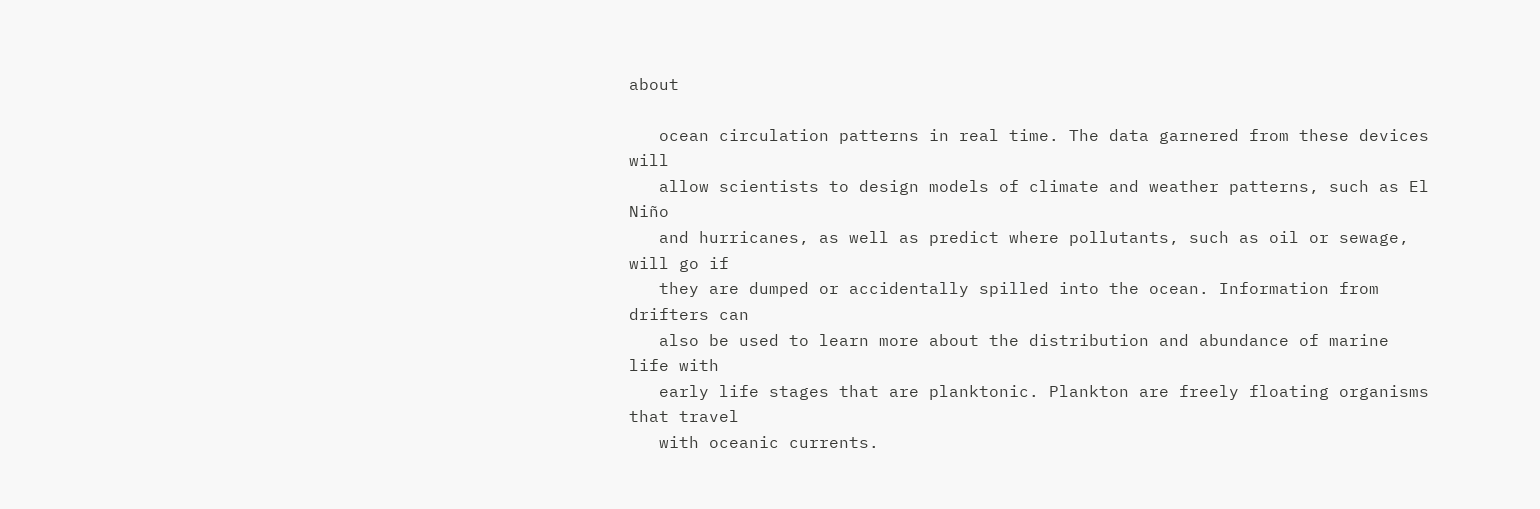about

   ocean circulation patterns in real time. The data garnered from these devices will
   allow scientists to design models of climate and weather patterns, such as El Niño
   and hurricanes, as well as predict where pollutants, such as oil or sewage, will go if
   they are dumped or accidentally spilled into the ocean. Information from drifters can
   also be used to learn more about the distribution and abundance of marine life with
   early life stages that are planktonic. Plankton are freely floating organisms that travel
   with oceanic currents.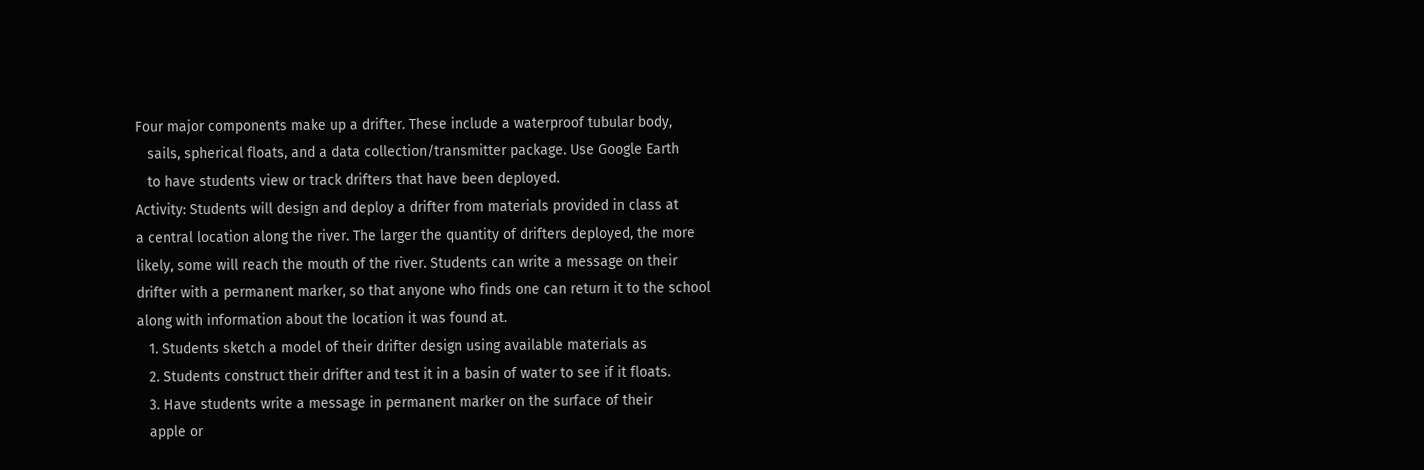Four major components make up a drifter. These include a waterproof tubular body,
   sails, spherical floats, and a data collection/transmitter package. Use Google Earth
   to have students view or track drifters that have been deployed.
Activity: Students will design and deploy a drifter from materials provided in class at
a central location along the river. The larger the quantity of drifters deployed, the more
likely, some will reach the mouth of the river. Students can write a message on their
drifter with a permanent marker, so that anyone who finds one can return it to the school
along with information about the location it was found at.
   1. Students sketch a model of their drifter design using available materials as
   2. Students construct their drifter and test it in a basin of water to see if it floats.
   3. Have students write a message in permanent marker on the surface of their
   apple or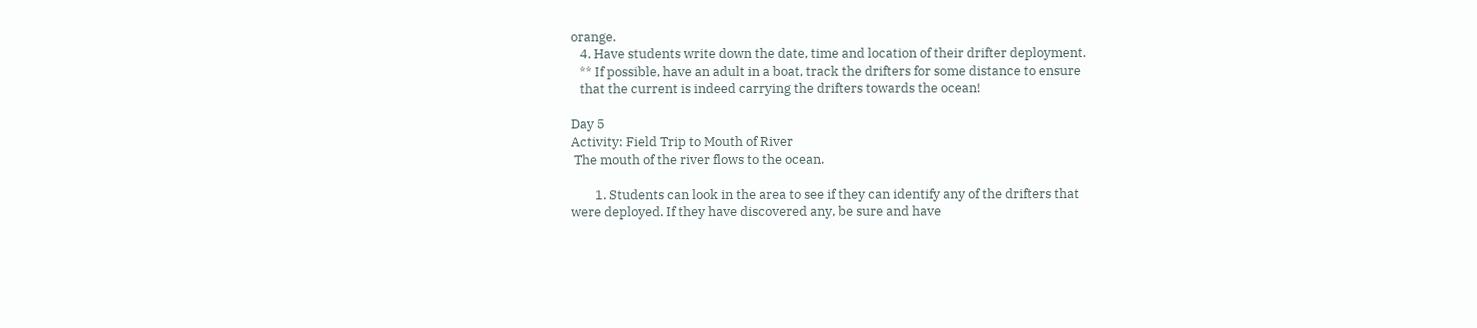orange.
   4. Have students write down the date, time and location of their drifter deployment.
   ** If possible, have an adult in a boat, track the drifters for some distance to ensure
   that the current is indeed carrying the drifters towards the ocean!

Day 5
Activity: Field Trip to Mouth of River
 The mouth of the river flows to the ocean.

        1. Students can look in the area to see if they can identify any of the drifters that
were deployed. If they have discovered any, be sure and have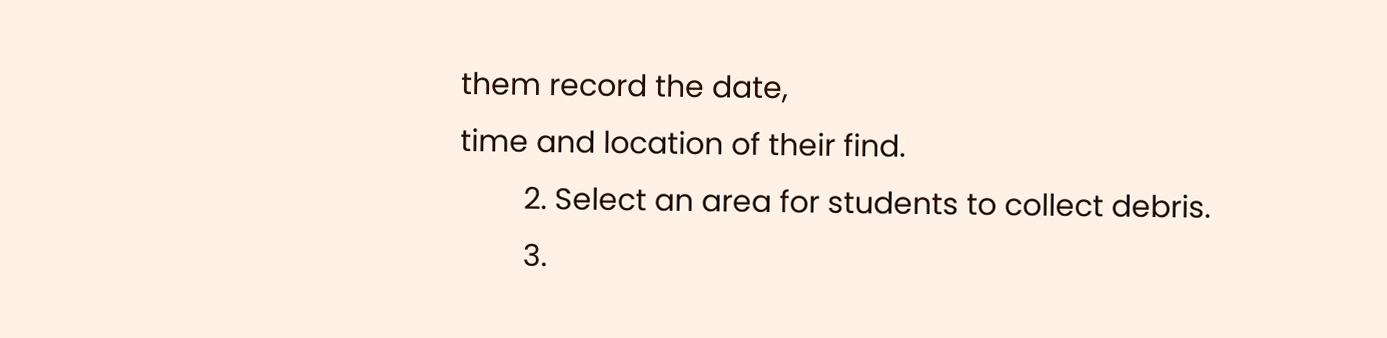them record the date,
time and location of their find.
        2. Select an area for students to collect debris.
        3.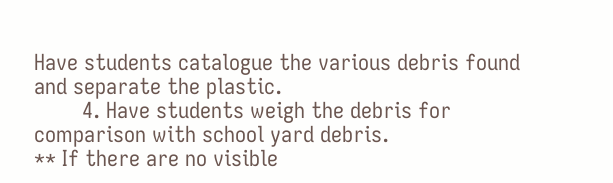Have students catalogue the various debris found and separate the plastic.
        4. Have students weigh the debris for comparison with school yard debris.
** If there are no visible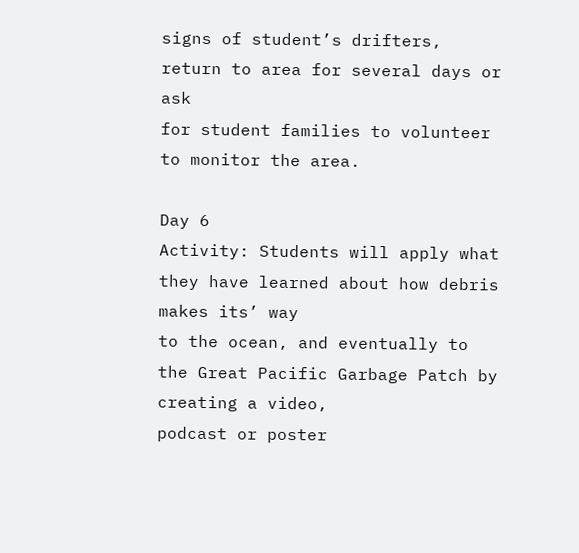signs of student’s drifters, return to area for several days or ask
for student families to volunteer to monitor the area.

Day 6
Activity: Students will apply what they have learned about how debris makes its’ way
to the ocean, and eventually to the Great Pacific Garbage Patch by creating a video,
podcast or poster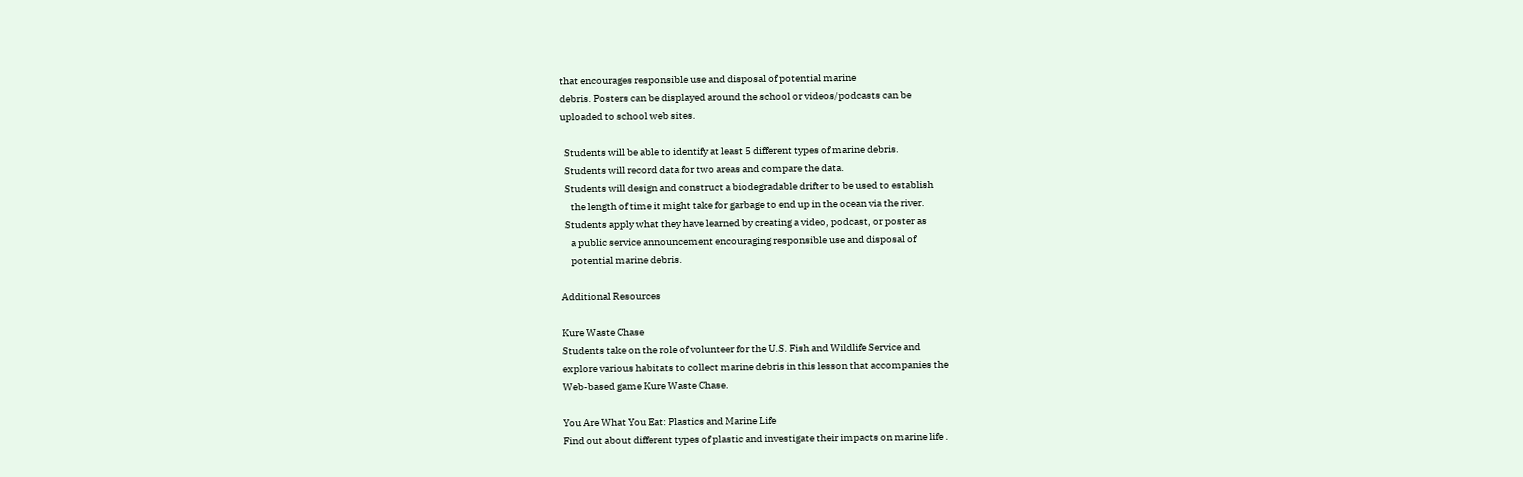that encourages responsible use and disposal of potential marine
debris. Posters can be displayed around the school or videos/podcasts can be
uploaded to school web sites.

  Students will be able to identify at least 5 different types of marine debris.
  Students will record data for two areas and compare the data.
  Students will design and construct a biodegradable drifter to be used to establish
     the length of time it might take for garbage to end up in the ocean via the river.
  Students apply what they have learned by creating a video, podcast, or poster as
     a public service announcement encouraging responsible use and disposal of
     potential marine debris.

Additional Resources

Kure Waste Chase
Students take on the role of volunteer for the U.S. Fish and Wildlife Service and
explore various habitats to collect marine debris in this lesson that accompanies the
Web-based game Kure Waste Chase.

You Are What You Eat: Plastics and Marine Life
Find out about different types of plastic and investigate their impacts on marine life .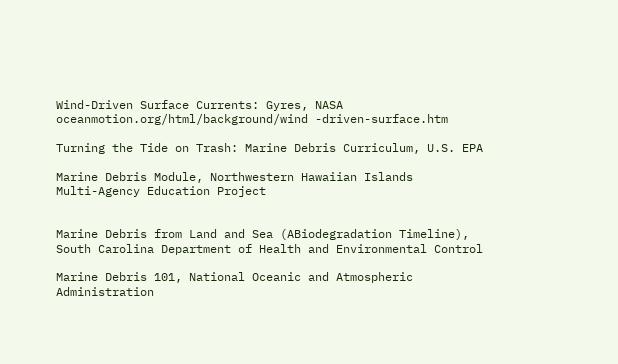Wind-Driven Surface Currents: Gyres, NASA
oceanmotion.org/html/background/wind -driven-surface.htm

Turning the Tide on Trash: Marine Debris Curriculum, U.S. EPA

Marine Debris Module, Northwestern Hawaiian Islands
Multi-Agency Education Project


Marine Debris from Land and Sea (ABiodegradation Timeline),
South Carolina Department of Health and Environmental Control

Marine Debris 101, National Oceanic and Atmospheric Administration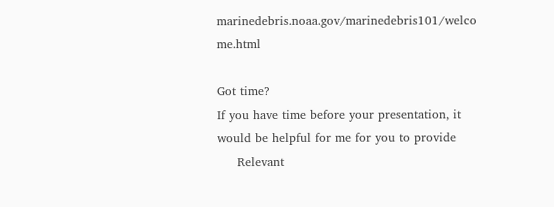marinedebris.noaa.gov/marinedebris101/welco me.html

Got time?
If you have time before your presentation, it would be helpful for me for you to provide
     Relevant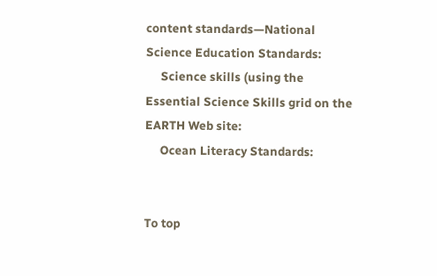content standards—National Science Education Standards:
     Science skills (using the Essential Science Skills grid on the EARTH Web site:
     Ocean Literacy Standards:


To top